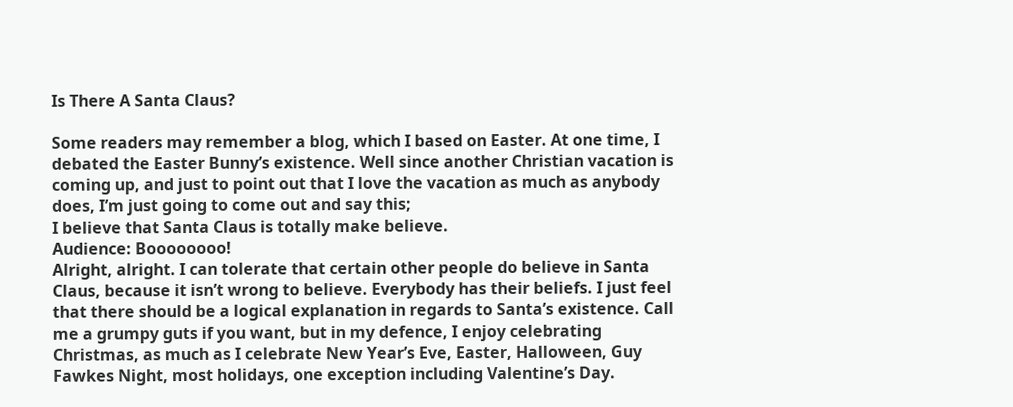Is There A Santa Claus?

Some readers may remember a blog, which I based on Easter. At one time, I debated the Easter Bunny’s existence. Well since another Christian vacation is coming up, and just to point out that I love the vacation as much as anybody does, I’m just going to come out and say this;
I believe that Santa Claus is totally make believe.
Audience: Boooooooo!
Alright, alright. I can tolerate that certain other people do believe in Santa Claus, because it isn’t wrong to believe. Everybody has their beliefs. I just feel that there should be a logical explanation in regards to Santa’s existence. Call me a grumpy guts if you want, but in my defence, I enjoy celebrating Christmas, as much as I celebrate New Year’s Eve, Easter, Halloween, Guy Fawkes Night, most holidays, one exception including Valentine’s Day.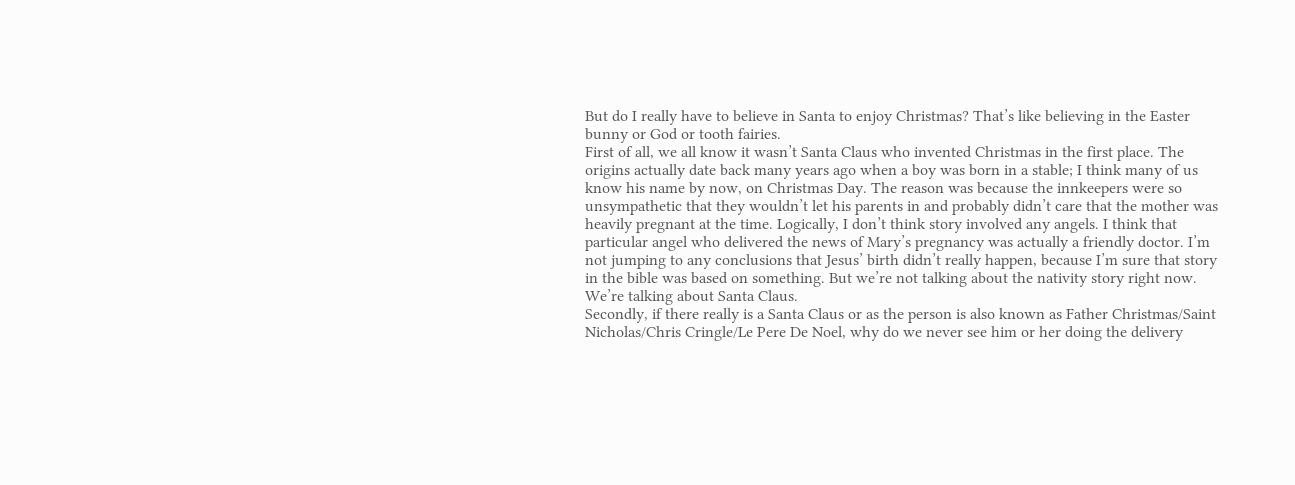But do I really have to believe in Santa to enjoy Christmas? That’s like believing in the Easter bunny or God or tooth fairies.
First of all, we all know it wasn’t Santa Claus who invented Christmas in the first place. The origins actually date back many years ago when a boy was born in a stable; I think many of us know his name by now, on Christmas Day. The reason was because the innkeepers were so unsympathetic that they wouldn’t let his parents in and probably didn’t care that the mother was heavily pregnant at the time. Logically, I don’t think story involved any angels. I think that particular angel who delivered the news of Mary’s pregnancy was actually a friendly doctor. I’m not jumping to any conclusions that Jesus’ birth didn’t really happen, because I’m sure that story in the bible was based on something. But we’re not talking about the nativity story right now. We’re talking about Santa Claus.
Secondly, if there really is a Santa Claus or as the person is also known as Father Christmas/Saint Nicholas/Chris Cringle/Le Pere De Noel, why do we never see him or her doing the delivery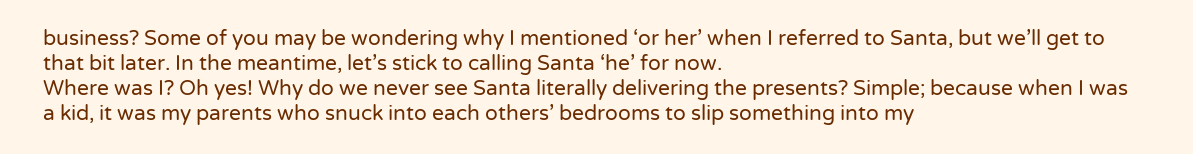business? Some of you may be wondering why I mentioned ‘or her’ when I referred to Santa, but we’ll get to that bit later. In the meantime, let’s stick to calling Santa ‘he’ for now.
Where was I? Oh yes! Why do we never see Santa literally delivering the presents? Simple; because when I was a kid, it was my parents who snuck into each others’ bedrooms to slip something into my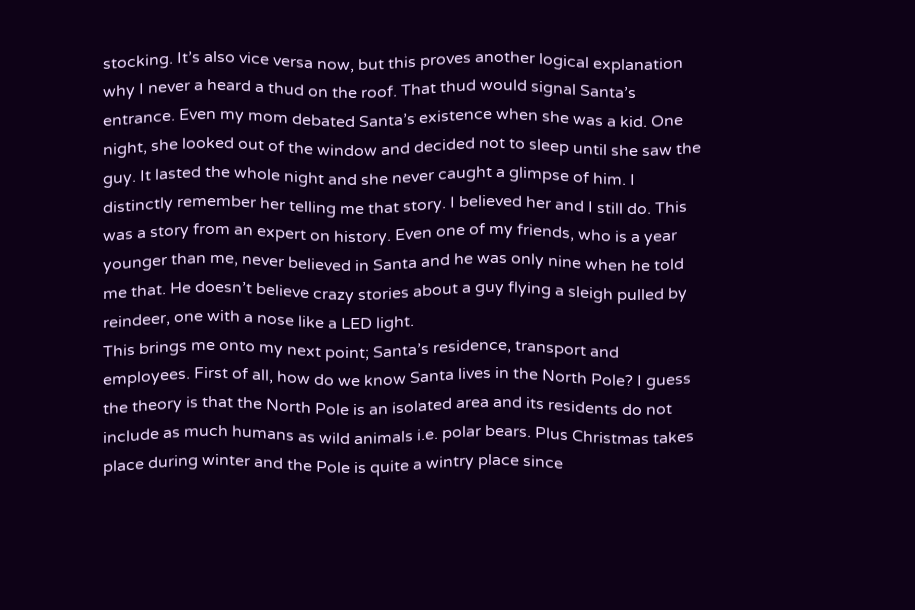stocking. It’s also vice versa now, but this proves another logical explanation why I never a heard a thud on the roof. That thud would signal Santa’s entrance. Even my mom debated Santa’s existence when she was a kid. One night, she looked out of the window and decided not to sleep until she saw the guy. It lasted the whole night and she never caught a glimpse of him. I distinctly remember her telling me that story. I believed her and I still do. This was a story from an expert on history. Even one of my friends, who is a year younger than me, never believed in Santa and he was only nine when he told me that. He doesn’t believe crazy stories about a guy flying a sleigh pulled by reindeer, one with a nose like a LED light.
This brings me onto my next point; Santa’s residence, transport and employees. First of all, how do we know Santa lives in the North Pole? I guess the theory is that the North Pole is an isolated area and its residents do not include as much humans as wild animals i.e. polar bears. Plus Christmas takes place during winter and the Pole is quite a wintry place since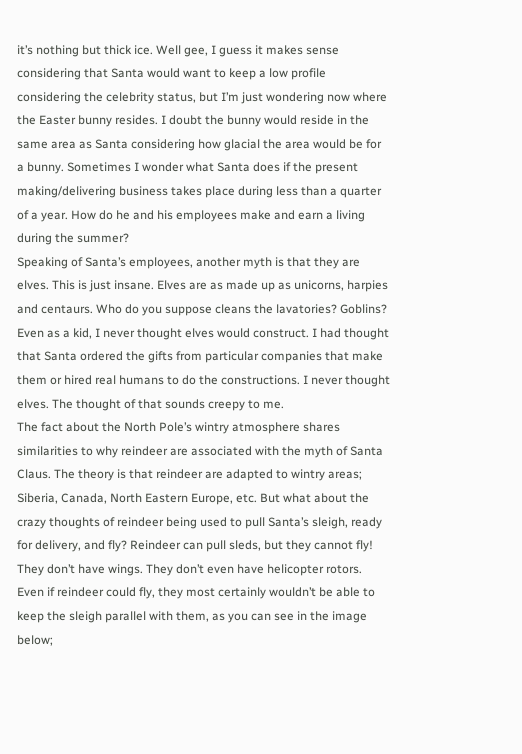it’s nothing but thick ice. Well gee, I guess it makes sense considering that Santa would want to keep a low profile considering the celebrity status, but I’m just wondering now where the Easter bunny resides. I doubt the bunny would reside in the same area as Santa considering how glacial the area would be for a bunny. Sometimes I wonder what Santa does if the present making/delivering business takes place during less than a quarter of a year. How do he and his employees make and earn a living during the summer?
Speaking of Santa’s employees, another myth is that they are elves. This is just insane. Elves are as made up as unicorns, harpies and centaurs. Who do you suppose cleans the lavatories? Goblins? Even as a kid, I never thought elves would construct. I had thought that Santa ordered the gifts from particular companies that make them or hired real humans to do the constructions. I never thought elves. The thought of that sounds creepy to me.
The fact about the North Pole’s wintry atmosphere shares similarities to why reindeer are associated with the myth of Santa Claus. The theory is that reindeer are adapted to wintry areas; Siberia, Canada, North Eastern Europe, etc. But what about the crazy thoughts of reindeer being used to pull Santa’s sleigh, ready for delivery, and fly? Reindeer can pull sleds, but they cannot fly! They don’t have wings. They don’t even have helicopter rotors. Even if reindeer could fly, they most certainly wouldn’t be able to keep the sleigh parallel with them, as you can see in the image below;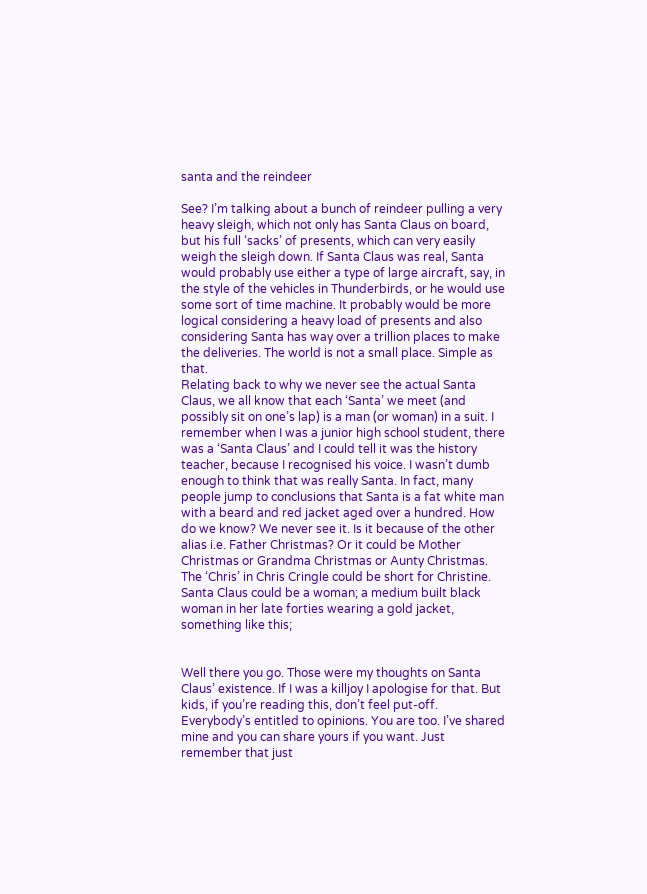santa and the reindeer

See? I’m talking about a bunch of reindeer pulling a very heavy sleigh, which not only has Santa Claus on board, but his full ‘sacks’ of presents, which can very easily weigh the sleigh down. If Santa Claus was real, Santa would probably use either a type of large aircraft, say, in the style of the vehicles in Thunderbirds, or he would use some sort of time machine. It probably would be more logical considering a heavy load of presents and also considering Santa has way over a trillion places to make the deliveries. The world is not a small place. Simple as that.
Relating back to why we never see the actual Santa Claus, we all know that each ‘Santa’ we meet (and possibly sit on one’s lap) is a man (or woman) in a suit. I remember when I was a junior high school student, there was a ‘Santa Claus’ and I could tell it was the history teacher, because I recognised his voice. I wasn’t dumb enough to think that was really Santa. In fact, many people jump to conclusions that Santa is a fat white man with a beard and red jacket aged over a hundred. How do we know? We never see it. Is it because of the other alias i.e. Father Christmas? Or it could be Mother Christmas or Grandma Christmas or Aunty Christmas. The ‘Chris’ in Chris Cringle could be short for Christine. Santa Claus could be a woman; a medium built black woman in her late forties wearing a gold jacket, something like this;


Well there you go. Those were my thoughts on Santa Claus’ existence. If I was a killjoy I apologise for that. But kids, if you’re reading this, don’t feel put-off. Everybody’s entitled to opinions. You are too. I’ve shared mine and you can share yours if you want. Just remember that just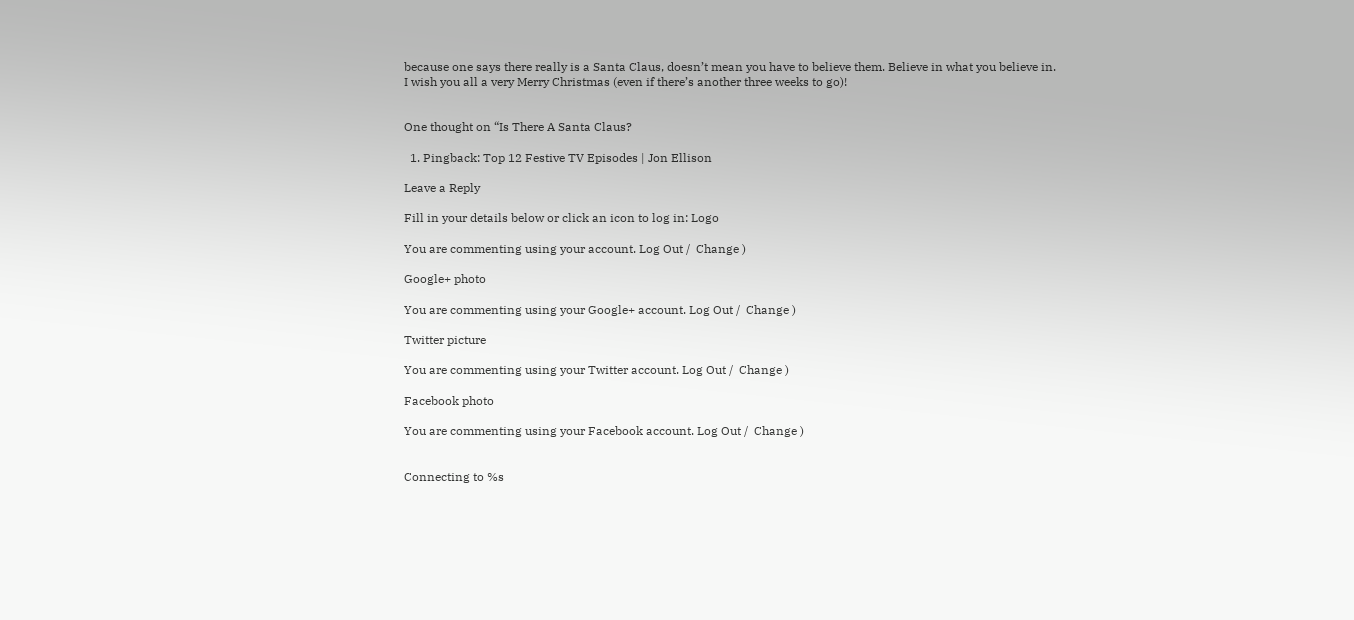because one says there really is a Santa Claus, doesn’t mean you have to believe them. Believe in what you believe in.
I wish you all a very Merry Christmas (even if there’s another three weeks to go)!


One thought on “Is There A Santa Claus?

  1. Pingback: Top 12 Festive TV Episodes | Jon Ellison

Leave a Reply

Fill in your details below or click an icon to log in: Logo

You are commenting using your account. Log Out /  Change )

Google+ photo

You are commenting using your Google+ account. Log Out /  Change )

Twitter picture

You are commenting using your Twitter account. Log Out /  Change )

Facebook photo

You are commenting using your Facebook account. Log Out /  Change )


Connecting to %s